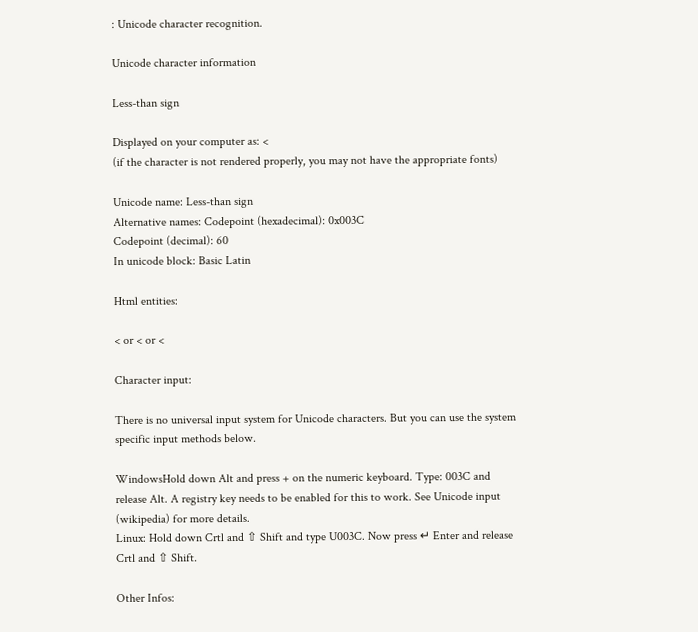: Unicode character recognition.

Unicode character information

Less-than sign

Displayed on your computer as: <
(if the character is not rendered properly, you may not have the appropriate fonts)

Unicode name: Less-than sign
Alternative names: Codepoint (hexadecimal): 0x003C
Codepoint (decimal): 60
In unicode block: Basic Latin

Html entities:

< or < or <

Character input:

There is no universal input system for Unicode characters. But you can use the system specific input methods below.

WindowsHold down Alt and press + on the numeric keyboard. Type: 003C and release Alt. A registry key needs to be enabled for this to work. See Unicode input (wikipedia) for more details.
Linux: Hold down Crtl and ⇧ Shift and type U003C. Now press ↵ Enter and release Crtl and ⇧ Shift.

Other Infos: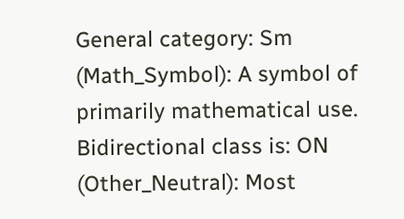General category: Sm (Math_Symbol): A symbol of primarily mathematical use.
Bidirectional class is: ON (Other_Neutral): Most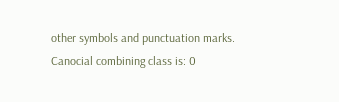other symbols and punctuation marks.
Canocial combining class is: 0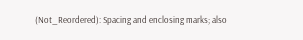(Not_Reordered): Spacing and enclosing marks; also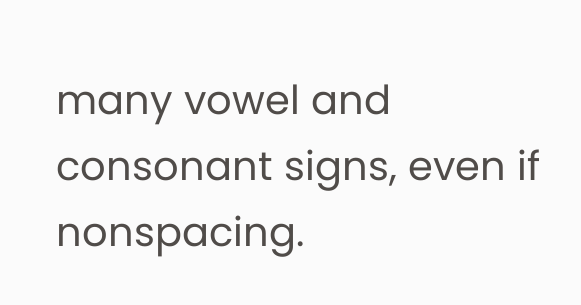many vowel and consonant signs, even if nonspacing.